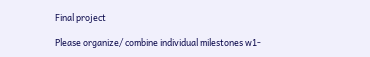Final project

Please organize/ combine individual milestones w1-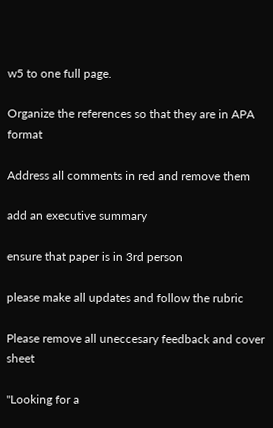w5 to one full page.

Organize the references so that they are in APA format

Address all comments in red and remove them

add an executive summary

ensure that paper is in 3rd person

please make all updates and follow the rubric

Please remove all uneccesary feedback and cover sheet

"Looking for a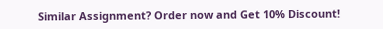Similar Assignment? Order now and Get 10% Discount!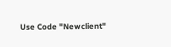Use Code "Newclient"